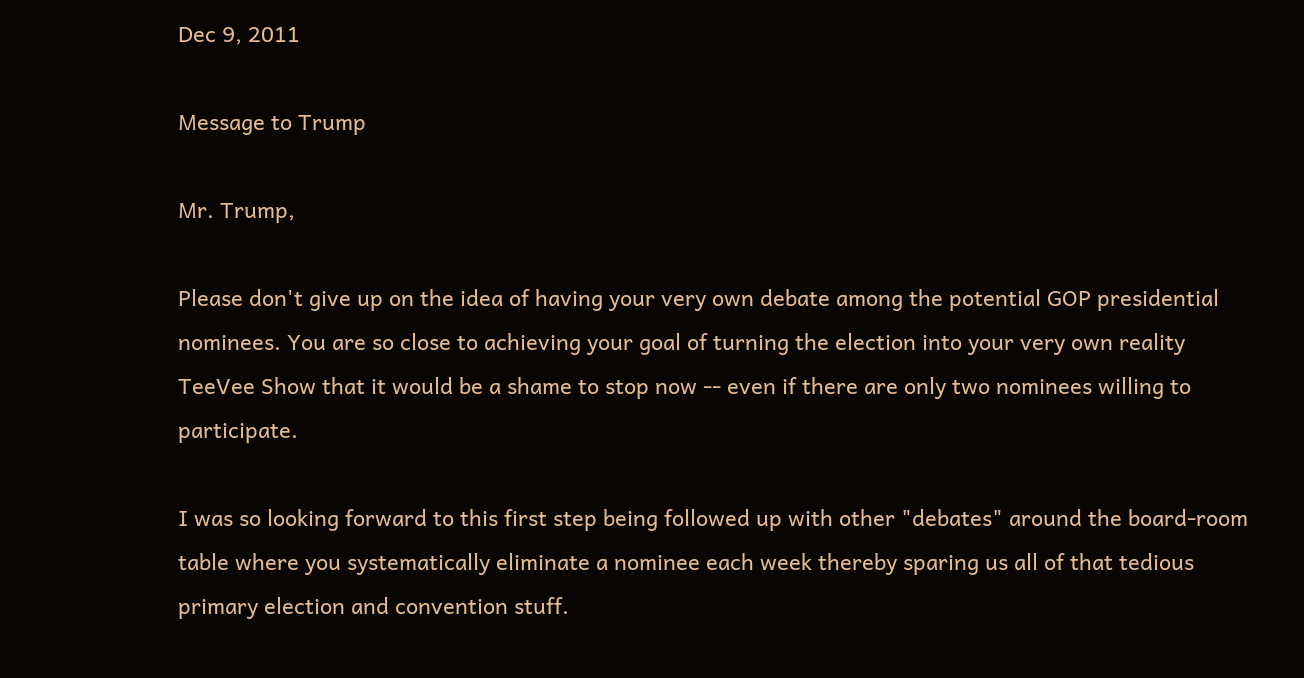Dec 9, 2011

Message to Trump

Mr. Trump,

Please don't give up on the idea of having your very own debate among the potential GOP presidential nominees. You are so close to achieving your goal of turning the election into your very own reality TeeVee Show that it would be a shame to stop now -- even if there are only two nominees willing to participate.

I was so looking forward to this first step being followed up with other "debates" around the board-room table where you systematically eliminate a nominee each week thereby sparing us all of that tedious primary election and convention stuff.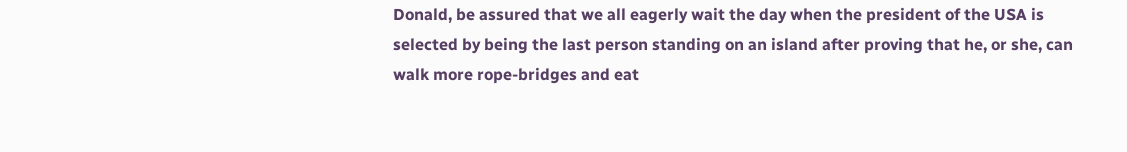Donald, be assured that we all eagerly wait the day when the president of the USA is selected by being the last person standing on an island after proving that he, or she, can walk more rope-bridges and eat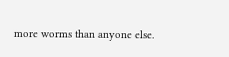more worms than anyone else.